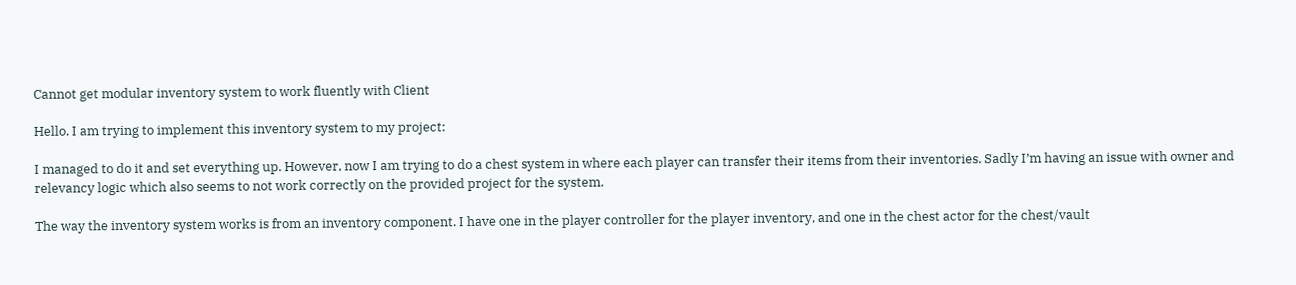Cannot get modular inventory system to work fluently with Client

Hello. I am trying to implement this inventory system to my project:

I managed to do it and set everything up. However, now I am trying to do a chest system in where each player can transfer their items from their inventories. Sadly I’m having an issue with owner and relevancy logic which also seems to not work correctly on the provided project for the system.

The way the inventory system works is from an inventory component. I have one in the player controller for the player inventory, and one in the chest actor for the chest/vault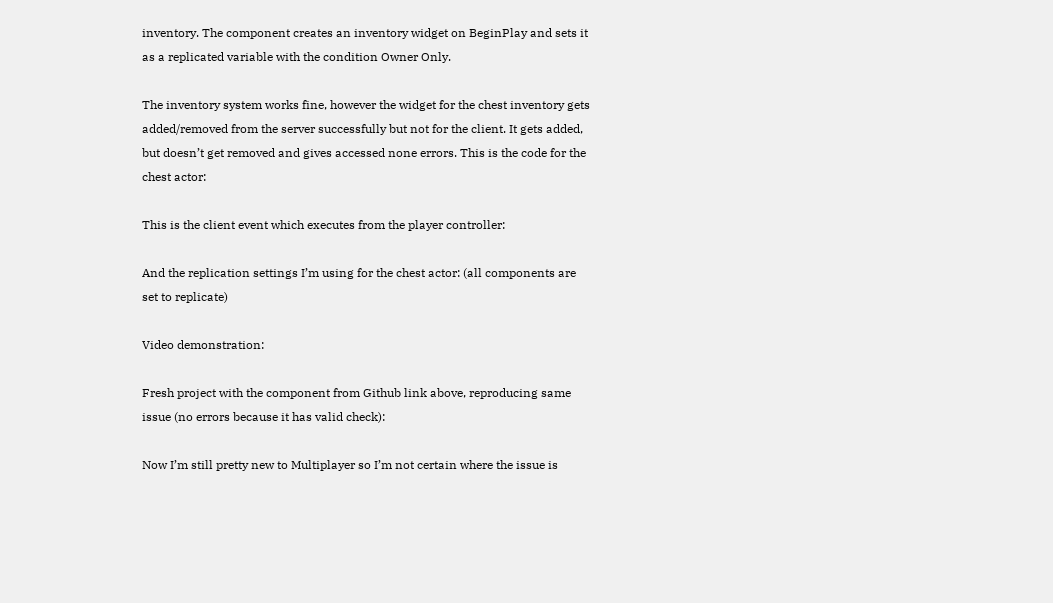inventory. The component creates an inventory widget on BeginPlay and sets it as a replicated variable with the condition Owner Only.

The inventory system works fine, however the widget for the chest inventory gets added/removed from the server successfully but not for the client. It gets added, but doesn’t get removed and gives accessed none errors. This is the code for the chest actor:

This is the client event which executes from the player controller:

And the replication settings I’m using for the chest actor: (all components are set to replicate)

Video demonstration:

Fresh project with the component from Github link above, reproducing same issue (no errors because it has valid check):

Now I’m still pretty new to Multiplayer so I’m not certain where the issue is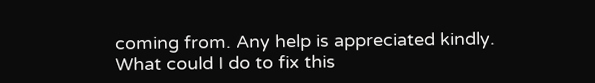coming from. Any help is appreciated kindly. What could I do to fix this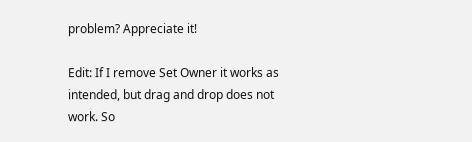problem? Appreciate it!

Edit: If I remove Set Owner it works as intended, but drag and drop does not work. So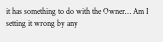it has something to do with the Owner… Am I setting it wrong by any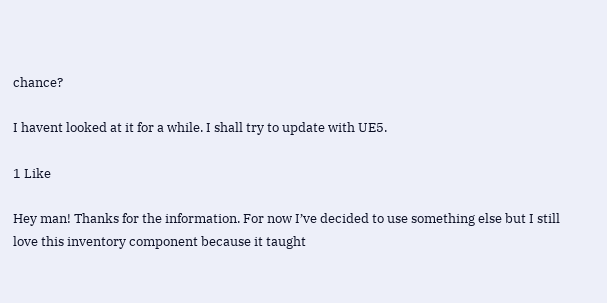chance?

I havent looked at it for a while. I shall try to update with UE5.

1 Like

Hey man! Thanks for the information. For now I’ve decided to use something else but I still love this inventory component because it taught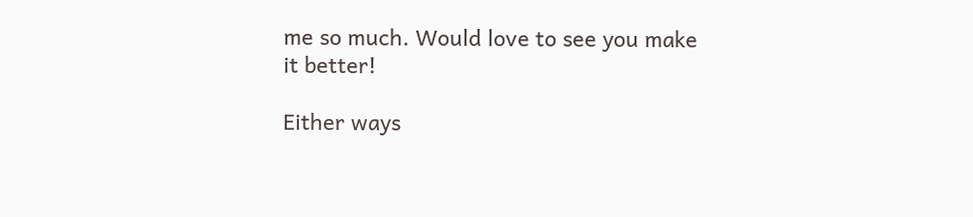me so much. Would love to see you make it better!

Either ways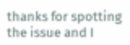thanks for spotting the issue and I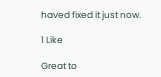haved fixed it just now.

1 Like

Great to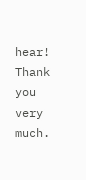hear! Thank you very much.